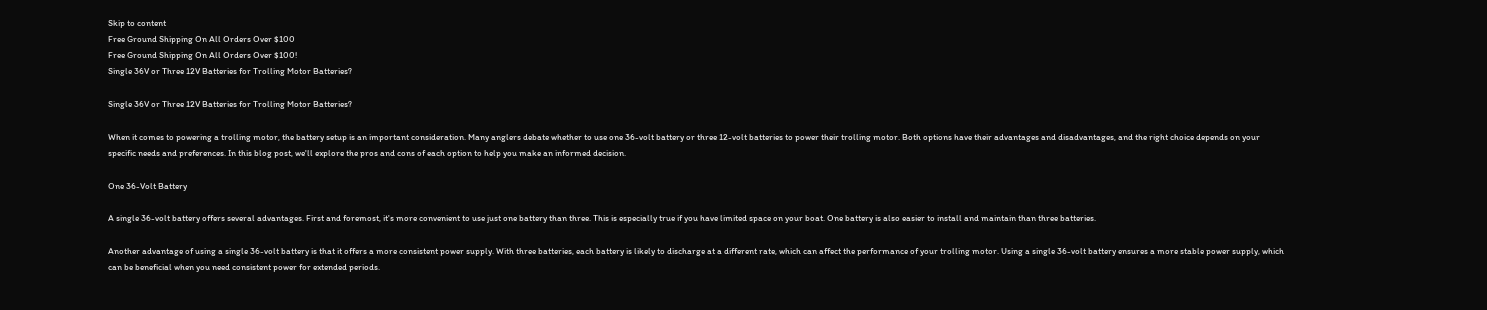Skip to content
Free Ground Shipping On All Orders Over $100
Free Ground Shipping On All Orders Over $100!
Single 36V or Three 12V Batteries for Trolling Motor Batteries?

Single 36V or Three 12V Batteries for Trolling Motor Batteries?

When it comes to powering a trolling motor, the battery setup is an important consideration. Many anglers debate whether to use one 36-volt battery or three 12-volt batteries to power their trolling motor. Both options have their advantages and disadvantages, and the right choice depends on your specific needs and preferences. In this blog post, we'll explore the pros and cons of each option to help you make an informed decision.

One 36-Volt Battery

A single 36-volt battery offers several advantages. First and foremost, it's more convenient to use just one battery than three. This is especially true if you have limited space on your boat. One battery is also easier to install and maintain than three batteries.

Another advantage of using a single 36-volt battery is that it offers a more consistent power supply. With three batteries, each battery is likely to discharge at a different rate, which can affect the performance of your trolling motor. Using a single 36-volt battery ensures a more stable power supply, which can be beneficial when you need consistent power for extended periods.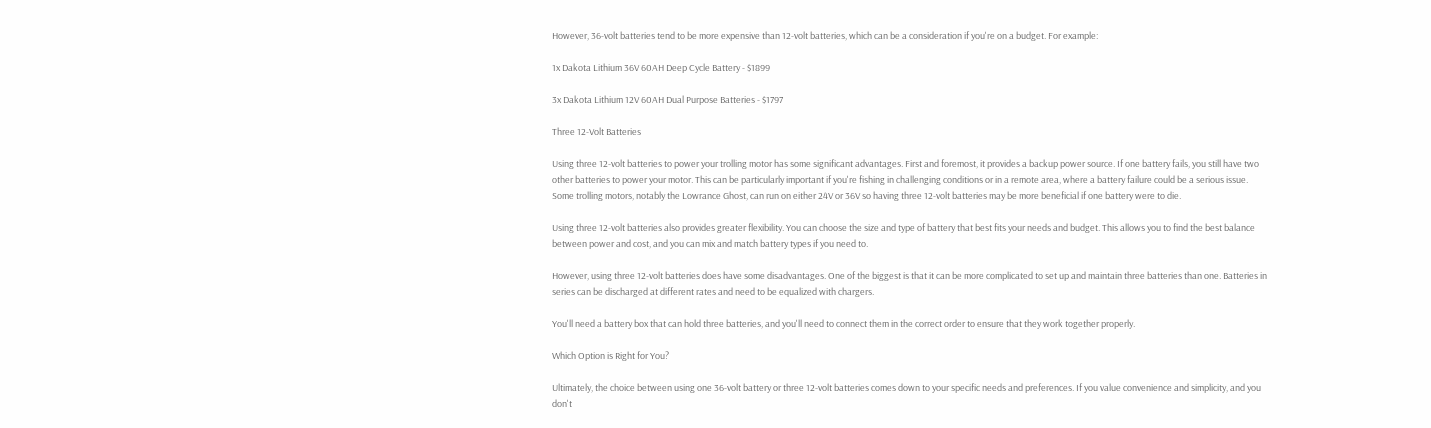However, 36-volt batteries tend to be more expensive than 12-volt batteries, which can be a consideration if you're on a budget. For example:

1x Dakota Lithium 36V 60AH Deep Cycle Battery - $1899

3x Dakota Lithium 12V 60AH Dual Purpose Batteries - $1797

Three 12-Volt Batteries

Using three 12-volt batteries to power your trolling motor has some significant advantages. First and foremost, it provides a backup power source. If one battery fails, you still have two other batteries to power your motor. This can be particularly important if you're fishing in challenging conditions or in a remote area, where a battery failure could be a serious issue. Some trolling motors, notably the Lowrance Ghost, can run on either 24V or 36V so having three 12-volt batteries may be more beneficial if one battery were to die.

Using three 12-volt batteries also provides greater flexibility. You can choose the size and type of battery that best fits your needs and budget. This allows you to find the best balance between power and cost, and you can mix and match battery types if you need to.

However, using three 12-volt batteries does have some disadvantages. One of the biggest is that it can be more complicated to set up and maintain three batteries than one. Batteries in series can be discharged at different rates and need to be equalized with chargers.

You'll need a battery box that can hold three batteries, and you'll need to connect them in the correct order to ensure that they work together properly.

Which Option is Right for You?

Ultimately, the choice between using one 36-volt battery or three 12-volt batteries comes down to your specific needs and preferences. If you value convenience and simplicity, and you don't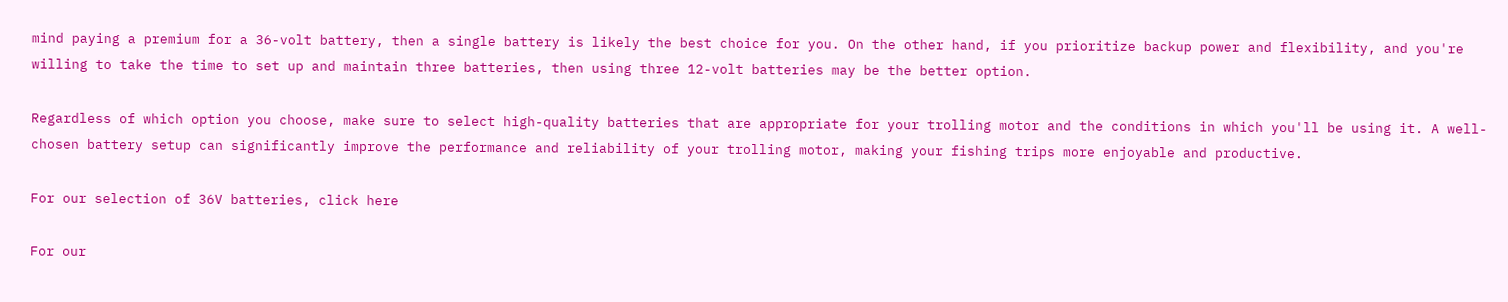mind paying a premium for a 36-volt battery, then a single battery is likely the best choice for you. On the other hand, if you prioritize backup power and flexibility, and you're willing to take the time to set up and maintain three batteries, then using three 12-volt batteries may be the better option.

Regardless of which option you choose, make sure to select high-quality batteries that are appropriate for your trolling motor and the conditions in which you'll be using it. A well-chosen battery setup can significantly improve the performance and reliability of your trolling motor, making your fishing trips more enjoyable and productive.

For our selection of 36V batteries, click here

For our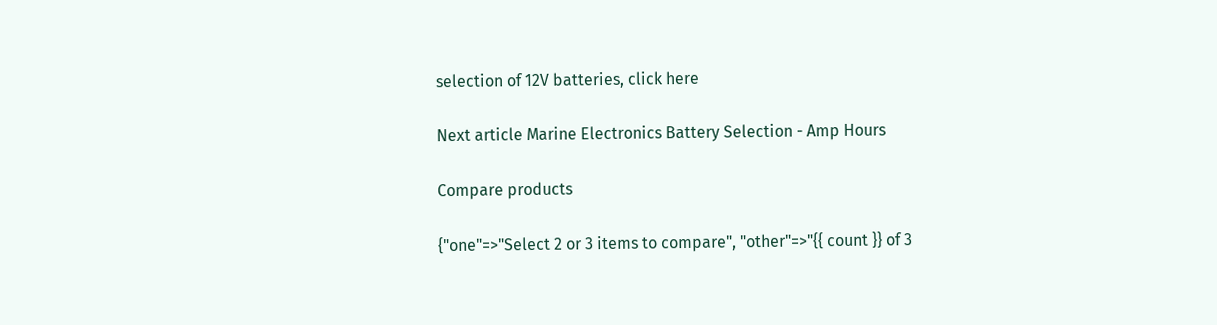selection of 12V batteries, click here

Next article Marine Electronics Battery Selection - Amp Hours

Compare products

{"one"=>"Select 2 or 3 items to compare", "other"=>"{{ count }} of 3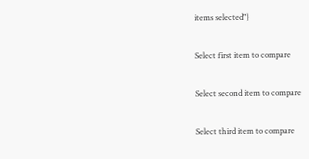items selected"}

Select first item to compare

Select second item to compare

Select third item to compare